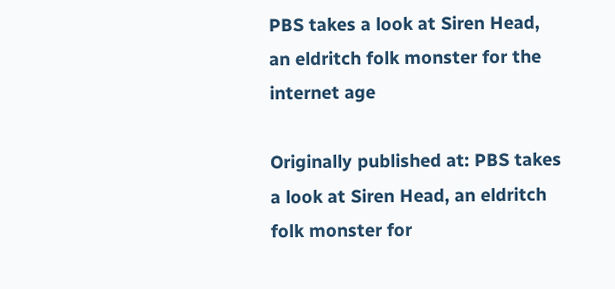PBS takes a look at Siren Head, an eldritch folk monster for the internet age

Originally published at: PBS takes a look at Siren Head, an eldritch folk monster for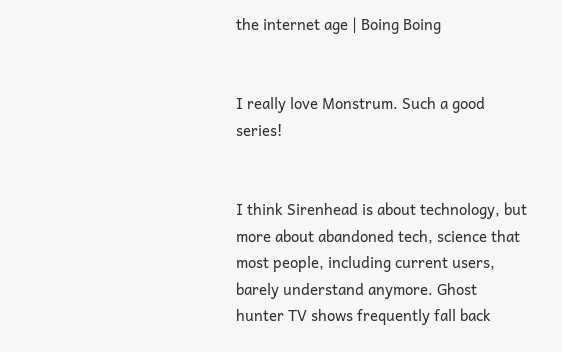the internet age | Boing Boing


I really love Monstrum. Such a good series!


I think Sirenhead is about technology, but more about abandoned tech, science that most people, including current users, barely understand anymore. Ghost hunter TV shows frequently fall back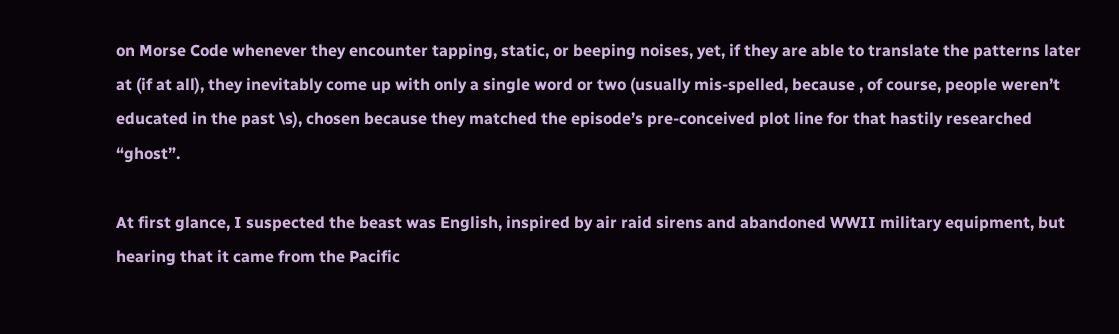on Morse Code whenever they encounter tapping, static, or beeping noises, yet, if they are able to translate the patterns later at (if at all), they inevitably come up with only a single word or two (usually mis-spelled, because , of course, people weren’t educated in the past \s), chosen because they matched the episode’s pre-conceived plot line for that hastily researched “ghost”.

At first glance, I suspected the beast was English, inspired by air raid sirens and abandoned WWII military equipment, but hearing that it came from the Pacific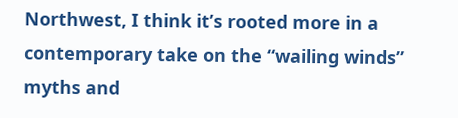Northwest, I think it’s rooted more in a contemporary take on the “wailing winds” myths and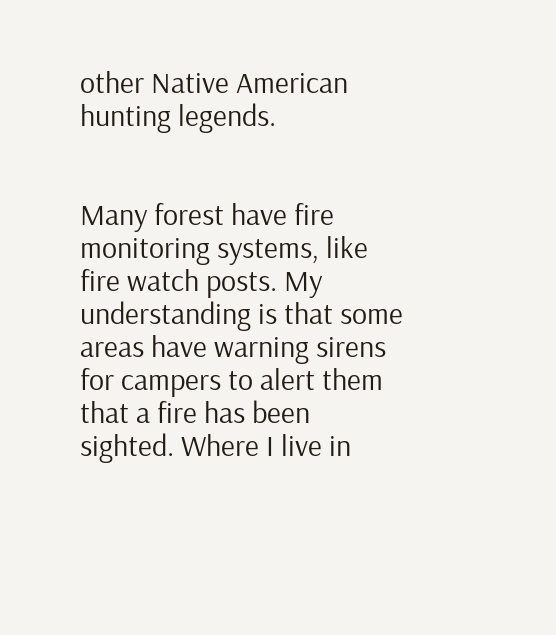other Native American hunting legends.


Many forest have fire monitoring systems, like fire watch posts. My understanding is that some areas have warning sirens for campers to alert them that a fire has been sighted. Where I live in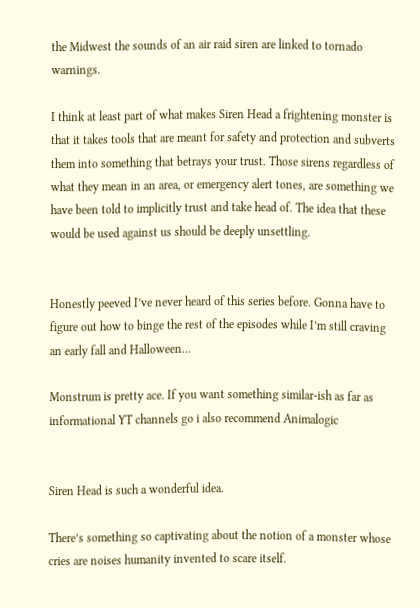the Midwest the sounds of an air raid siren are linked to tornado warnings.

I think at least part of what makes Siren Head a frightening monster is that it takes tools that are meant for safety and protection and subverts them into something that betrays your trust. Those sirens regardless of what they mean in an area, or emergency alert tones, are something we have been told to implicitly trust and take head of. The idea that these would be used against us should be deeply unsettling.


Honestly peeved I’ve never heard of this series before. Gonna have to figure out how to binge the rest of the episodes while I’m still craving an early fall and Halloween…

Monstrum is pretty ace. If you want something similar-ish as far as informational YT channels go i also recommend Animalogic


Siren Head is such a wonderful idea.

There’s something so captivating about the notion of a monster whose cries are noises humanity invented to scare itself.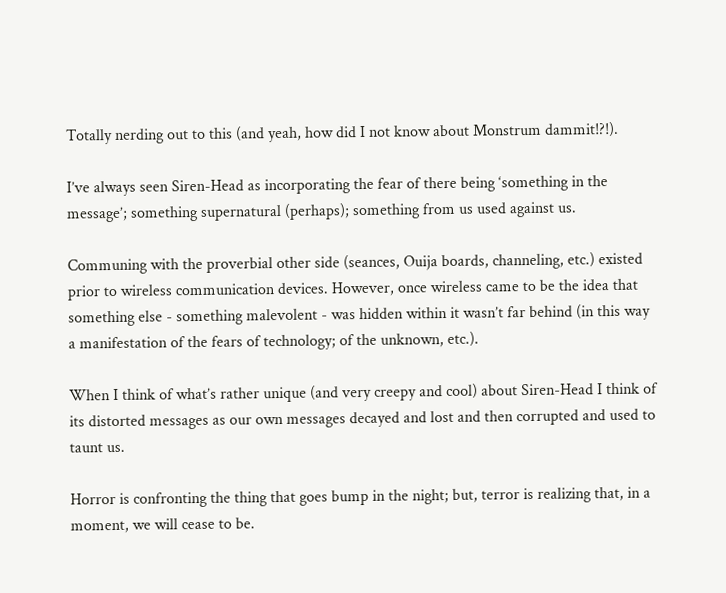Totally nerding out to this (and yeah, how did I not know about Monstrum dammit!?!).

I’ve always seen Siren-Head as incorporating the fear of there being ‘something in the message’; something supernatural (perhaps); something from us used against us.

Communing with the proverbial other side (seances, Ouija boards, channeling, etc.) existed prior to wireless communication devices. However, once wireless came to be the idea that something else - something malevolent - was hidden within it wasn’t far behind (in this way a manifestation of the fears of technology; of the unknown, etc.).

When I think of what’s rather unique (and very creepy and cool) about Siren-Head I think of its distorted messages as our own messages decayed and lost and then corrupted and used to taunt us.

Horror is confronting the thing that goes bump in the night; but, terror is realizing that, in a moment, we will cease to be.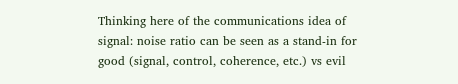Thinking here of the communications idea of signal: noise ratio can be seen as a stand-in for good (signal, control, coherence, etc.) vs evil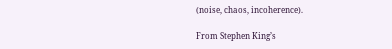(noise, chaos, incoherence).

From Stephen King’s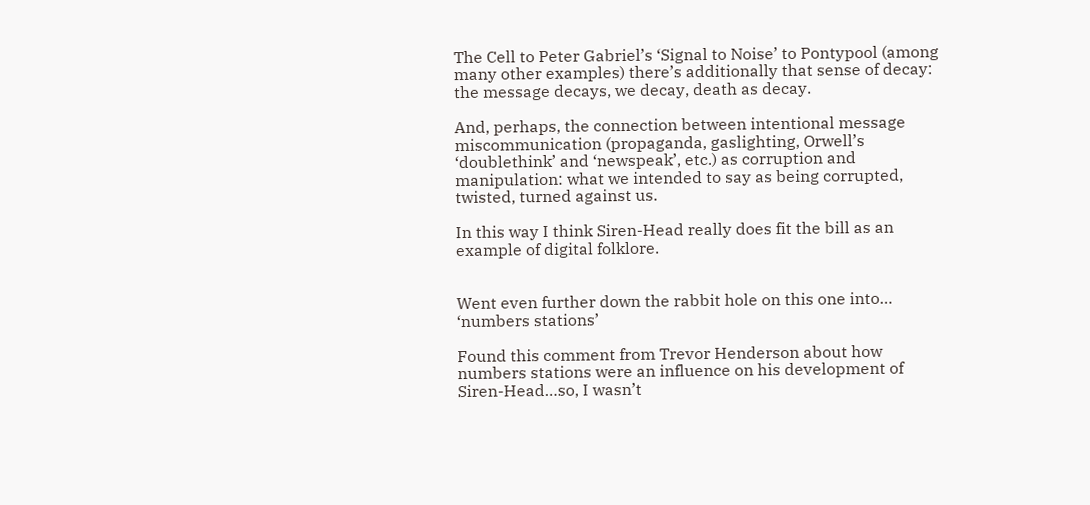The Cell to Peter Gabriel’s ‘Signal to Noise’ to Pontypool (among many other examples) there’s additionally that sense of decay: the message decays, we decay, death as decay.

And, perhaps, the connection between intentional message miscommunication (propaganda, gaslighting, Orwell’s ‘doublethink’ and ‘newspeak’, etc.) as corruption and manipulation: what we intended to say as being corrupted, twisted, turned against us.

In this way I think Siren-Head really does fit the bill as an example of digital folklore.


Went even further down the rabbit hole on this one into… ‘numbers stations’

Found this comment from Trevor Henderson about how numbers stations were an influence on his development of Siren-Head…so, I wasn’t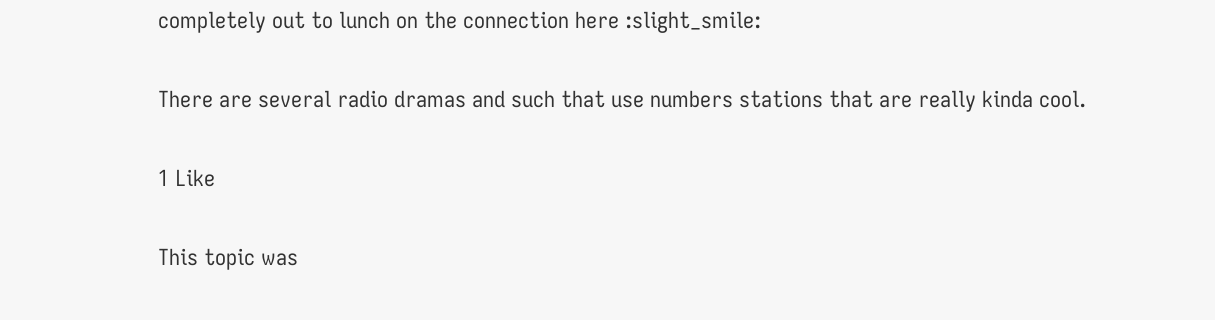completely out to lunch on the connection here :slight_smile:

There are several radio dramas and such that use numbers stations that are really kinda cool.

1 Like

This topic was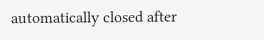automatically closed after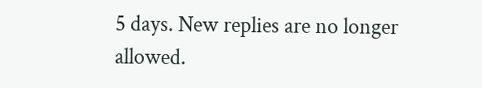5 days. New replies are no longer allowed.